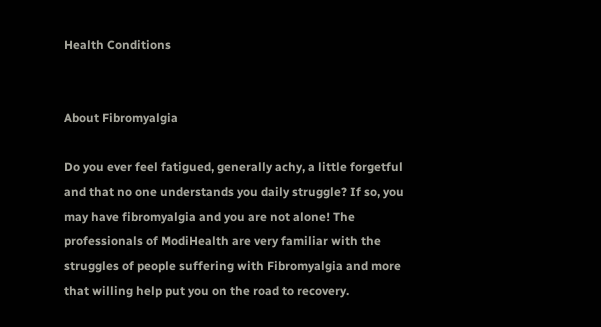Health Conditions


About Fibromyalgia

Do you ever feel fatigued, generally achy, a little forgetful and that no one understands you daily struggle? If so, you may have fibromyalgia and you are not alone! The professionals of ModiHealth are very familiar with the struggles of people suffering with Fibromyalgia and more that willing help put you on the road to recovery.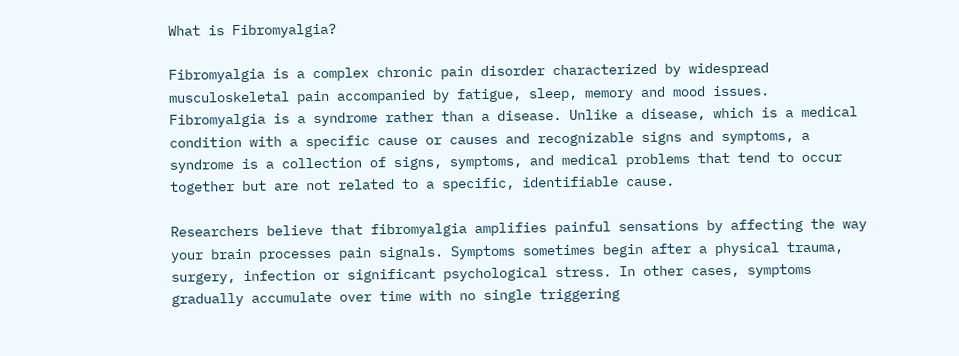What is Fibromyalgia?

Fibromyalgia is a complex chronic pain disorder characterized by widespread musculoskeletal pain accompanied by fatigue, sleep, memory and mood issues.  Fibromyalgia is a syndrome rather than a disease. Unlike a disease, which is a medical condition with a specific cause or causes and recognizable signs and symptoms, a syndrome is a collection of signs, symptoms, and medical problems that tend to occur together but are not related to a specific, identifiable cause.

Researchers believe that fibromyalgia amplifies painful sensations by affecting the way your brain processes pain signals. Symptoms sometimes begin after a physical trauma, surgery, infection or significant psychological stress. In other cases, symptoms gradually accumulate over time with no single triggering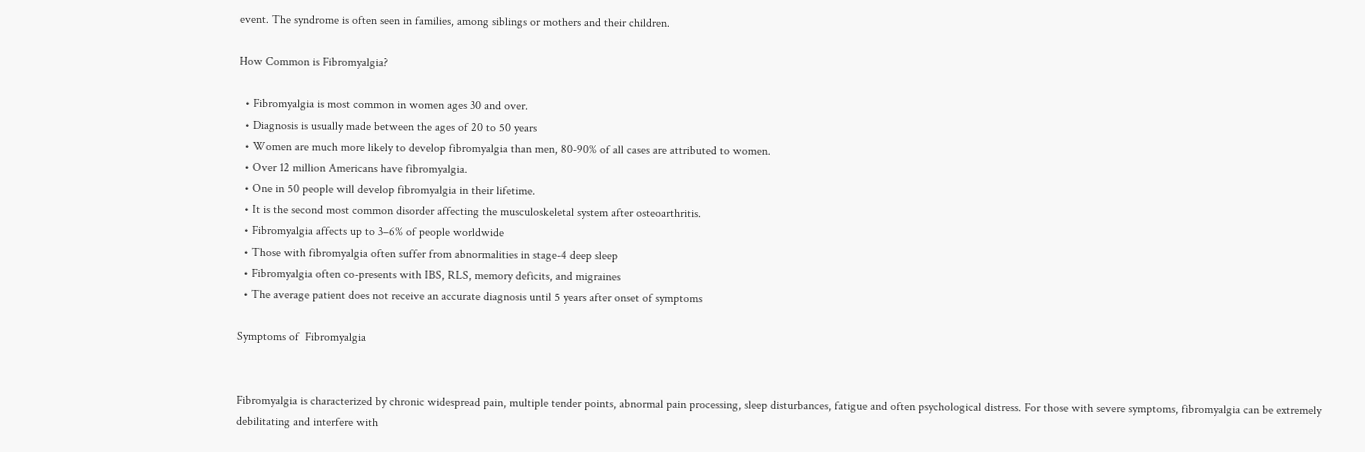event. The syndrome is often seen in families, among siblings or mothers and their children.

How Common is Fibromyalgia?

  • Fibromyalgia is most common in women ages 30 and over.
  • Diagnosis is usually made between the ages of 20 to 50 years
  • Women are much more likely to develop fibromyalgia than men, 80-90% of all cases are attributed to women.
  • Over 12 million Americans have fibromyalgia.
  • One in 50 people will develop fibromyalgia in their lifetime.
  • It is the second most common disorder affecting the musculoskeletal system after osteoarthritis.
  • Fibromyalgia affects up to 3–6% of people worldwide
  • Those with fibromyalgia often suffer from abnormalities in stage-4 deep sleep
  • Fibromyalgia often co-presents with IBS, RLS, memory deficits, and migraines
  • The average patient does not receive an accurate diagnosis until 5 years after onset of symptoms

Symptoms of  Fibromyalgia


Fibromyalgia is characterized by chronic widespread pain, multiple tender points, abnormal pain processing, sleep disturbances, fatigue and often psychological distress. For those with severe symptoms, fibromyalgia can be extremely debilitating and interfere with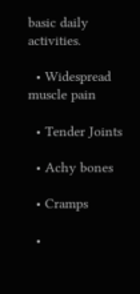basic daily activities.

  • Widespread muscle pain

  • Tender Joints

  • Achy bones

  • Cramps

  •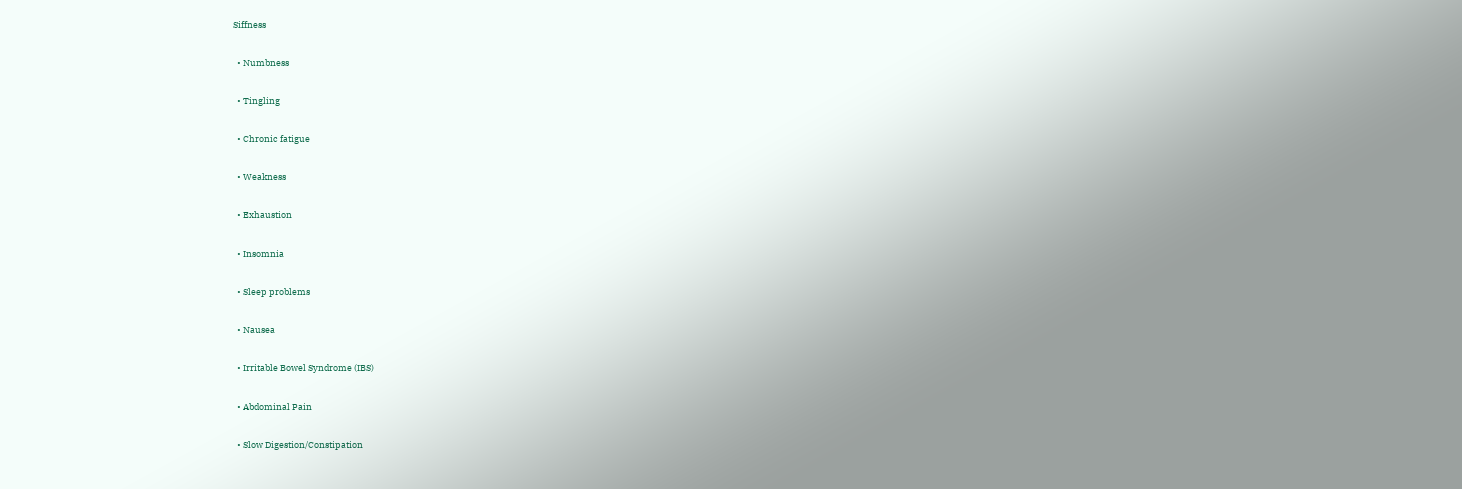Siffness

  • Numbness

  • Tingling

  • Chronic fatigue

  • Weakness

  • Exhaustion

  • Insomnia

  • Sleep problems

  • Nausea

  • Irritable Bowel Syndrome (IBS)

  • Abdominal Pain

  • Slow Digestion/Constipation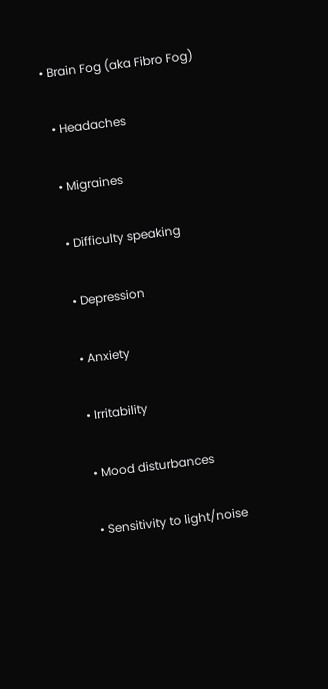• Brain Fog (aka Fibro Fog)

  • Headaches

  • Migraines

  • Difficulty speaking

  • Depression

  • Anxiety

  • Irritability

  • Mood disturbances

  • Sensitivity to light/noise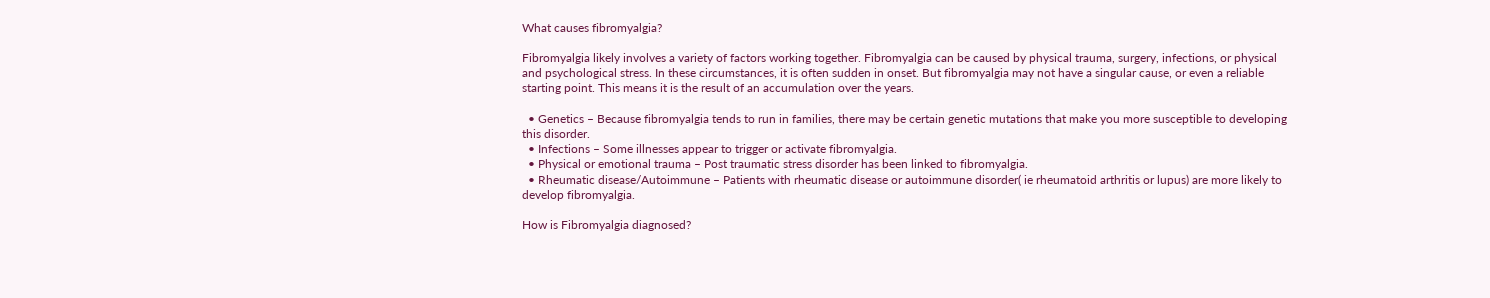What causes fibromyalgia?

Fibromyalgia likely involves a variety of factors working together. Fibromyalgia can be caused by physical trauma, surgery, infections, or physical and psychological stress. In these circumstances, it is often sudden in onset. But fibromyalgia may not have a singular cause, or even a reliable starting point. This means it is the result of an accumulation over the years.

  • Genetics – Because fibromyalgia tends to run in families, there may be certain genetic mutations that make you more susceptible to developing this disorder.
  • Infections – Some illnesses appear to trigger or activate fibromyalgia.
  • Physical or emotional trauma – Post traumatic stress disorder has been linked to fibromyalgia.
  • Rheumatic disease/Autoimmune – Patients with rheumatic disease or autoimmune disorder( ie rheumatoid arthritis or lupus) are more likely to develop fibromyalgia.

How is Fibromyalgia diagnosed?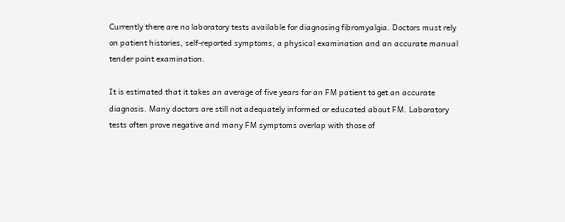Currently there are no laboratory tests available for diagnosing fibromyalgia. Doctors must rely on patient histories, self-reported symptoms, a physical examination and an accurate manual tender point examination.

It is estimated that it takes an average of five years for an FM patient to get an accurate diagnosis. Many doctors are still not adequately informed or educated about FM. Laboratory tests often prove negative and many FM symptoms overlap with those of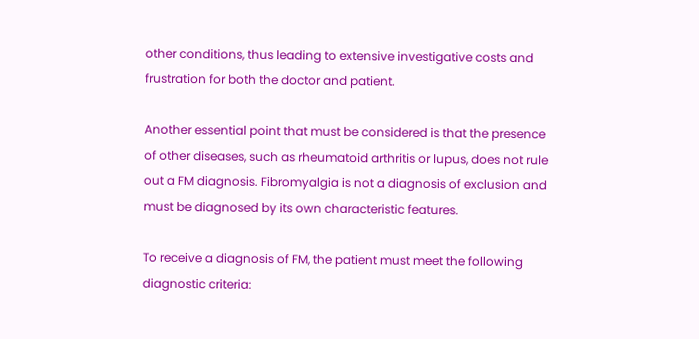other conditions, thus leading to extensive investigative costs and frustration for both the doctor and patient.

Another essential point that must be considered is that the presence of other diseases, such as rheumatoid arthritis or lupus, does not rule out a FM diagnosis. Fibromyalgia is not a diagnosis of exclusion and must be diagnosed by its own characteristic features.

To receive a diagnosis of FM, the patient must meet the following diagnostic criteria: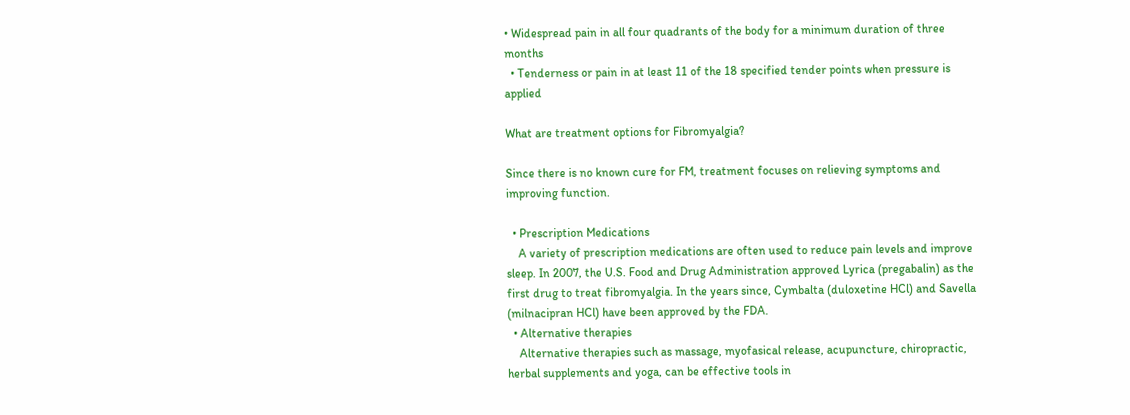• Widespread pain in all four quadrants of the body for a minimum duration of three months
  • Tenderness or pain in at least 11 of the 18 specified tender points when pressure is applied

What are treatment options for Fibromyalgia?

Since there is no known cure for FM, treatment focuses on relieving symptoms and improving function.

  • Prescription Medications
    A variety of prescription medications are often used to reduce pain levels and improve sleep. In 2007, the U.S. Food and Drug Administration approved Lyrica (pregabalin) as the first drug to treat fibromyalgia. In the years since, Cymbalta (duloxetine HCl) and Savella (milnacipran HCl) have been approved by the FDA.
  • Alternative therapies
    Alternative therapies such as massage, myofasical release, acupuncture, chiropractic, herbal supplements and yoga, can be effective tools in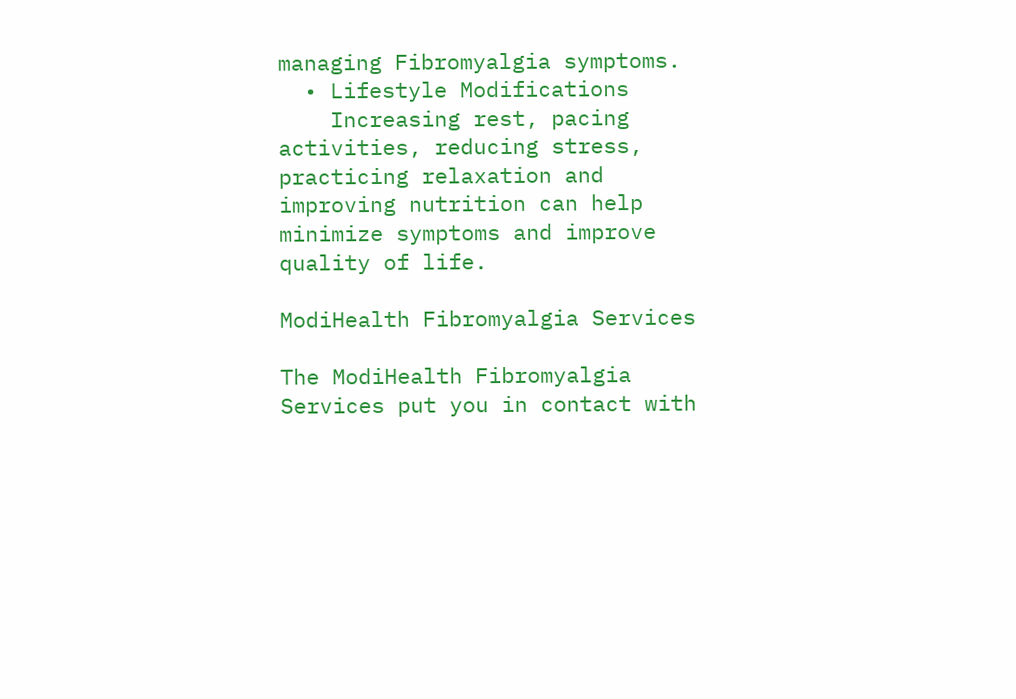managing Fibromyalgia symptoms.
  • Lifestyle Modifications
    Increasing rest, pacing activities, reducing stress, practicing relaxation and improving nutrition can help minimize symptoms and improve quality of life.

ModiHealth Fibromyalgia Services

The ModiHealth Fibromyalgia Services put you in contact with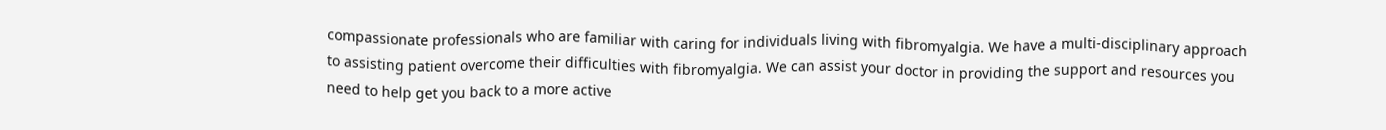compassionate professionals who are familiar with caring for individuals living with fibromyalgia. We have a multi-disciplinary approach to assisting patient overcome their difficulties with fibromyalgia. We can assist your doctor in providing the support and resources you need to help get you back to a more active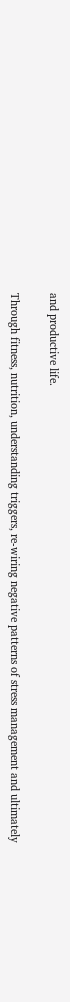and productive life.

Through fitness, nutrition, understanding triggers, re-wiring negative patterns of stress management and ultimately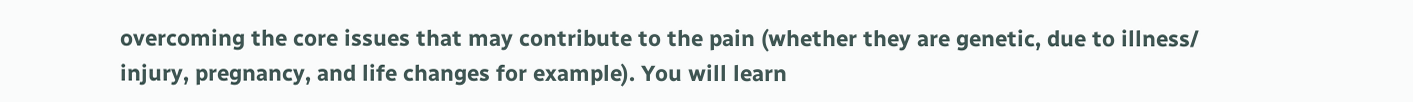overcoming the core issues that may contribute to the pain (whether they are genetic, due to illness/ injury, pregnancy, and life changes for example). You will learn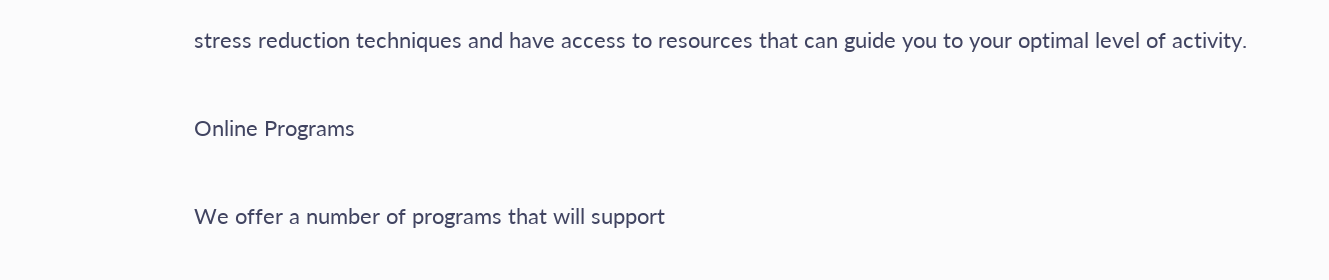stress reduction techniques and have access to resources that can guide you to your optimal level of activity.

Online Programs

We offer a number of programs that will support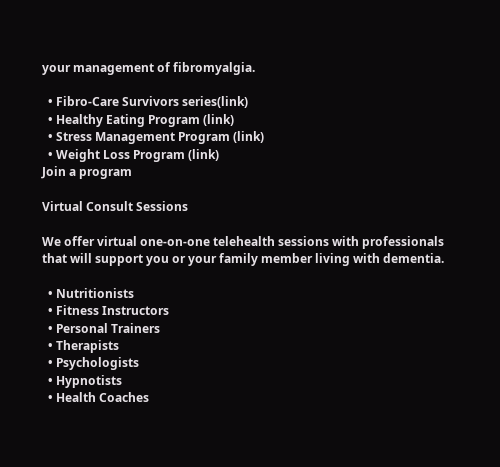your management of fibromyalgia.

  • Fibro-Care Survivors series(link)
  • Healthy Eating Program (link)
  • Stress Management Program (link)
  • Weight Loss Program (link)
Join a program

Virtual Consult Sessions

We offer virtual one-on-one telehealth sessions with professionals that will support you or your family member living with dementia.

  • Nutritionists
  • Fitness Instructors
  • Personal Trainers
  • Therapists
  • Psychologists
  • Hypnotists
  • Health Coaches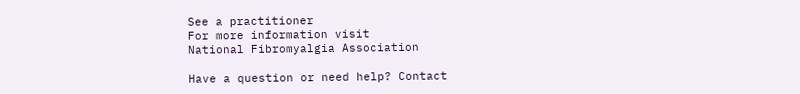See a practitioner
For more information visit
National Fibromyalgia Association

Have a question or need help? Contact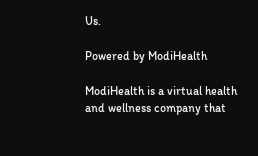Us.

Powered by ModiHealth

ModiHealth is a virtual health and wellness company that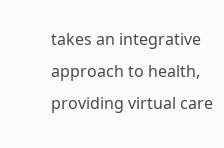takes an integrative approach to health, providing virtual care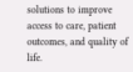solutions to improve access to care, patient outcomes, and quality of life.